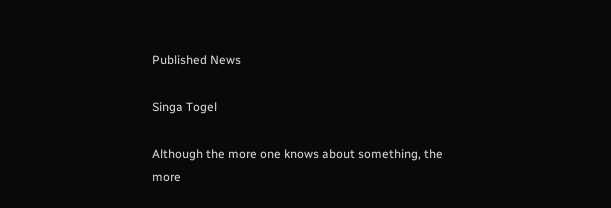Published News

Singa Togel

Although the more one knows about something, the more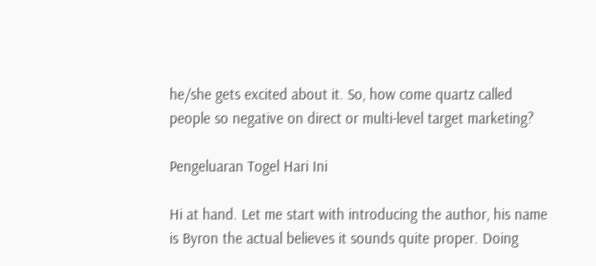he/she gets excited about it. So, how come quartz called people so negative on direct or multi-level target marketing?

Pengeluaran Togel Hari Ini

Hi at hand. Let me start with introducing the author, his name is Byron the actual believes it sounds quite proper. Doing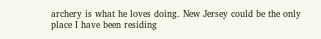archery is what he loves doing. New Jersey could be the only place I have been residing